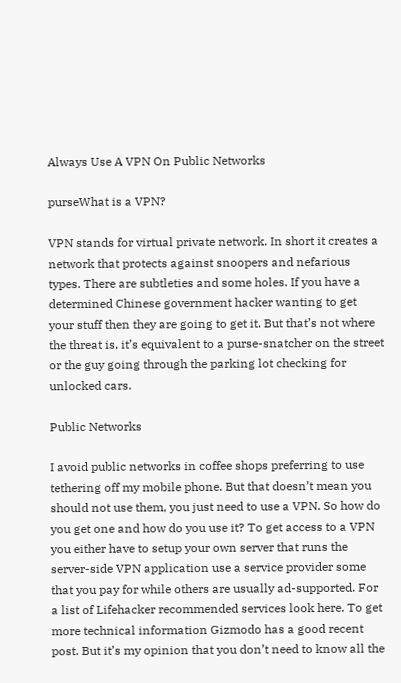Always Use A VPN On Public Networks

purseWhat is a VPN?

VPN stands for virtual private network. In short it creates a network that protects against snoopers and nefarious types. There are subtleties and some holes. If you have a determined Chinese government hacker wanting to get your stuff then they are going to get it. But that’s not where the threat is, it’s equivalent to a purse-snatcher on the street or the guy going through the parking lot checking for unlocked cars.

Public Networks

I avoid public networks in coffee shops preferring to use tethering off my mobile phone. But that doesn’t mean you should not use them, you just need to use a VPN. So how do you get one and how do you use it? To get access to a VPN you either have to setup your own server that runs the server-side VPN application use a service provider some that you pay for while others are usually ad-supported. For a list of Lifehacker recommended services look here. To get more technical information Gizmodo has a good recent post. But it’s my opinion that you don’t need to know all the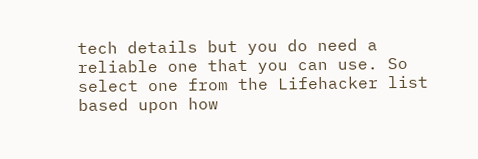tech details but you do need a reliable one that you can use. So select one from the Lifehacker list based upon how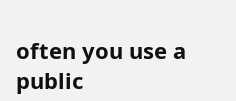often you use a public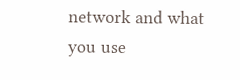network and what you use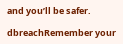and you’ll be safer.

dbreachRemember your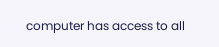computer has access to all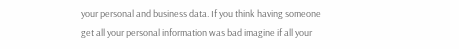your personal and business data. If you think having someone get all your personal information was bad imagine if all your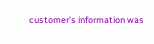customer’s information was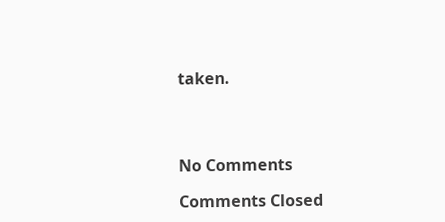taken.




No Comments

Comments Closed